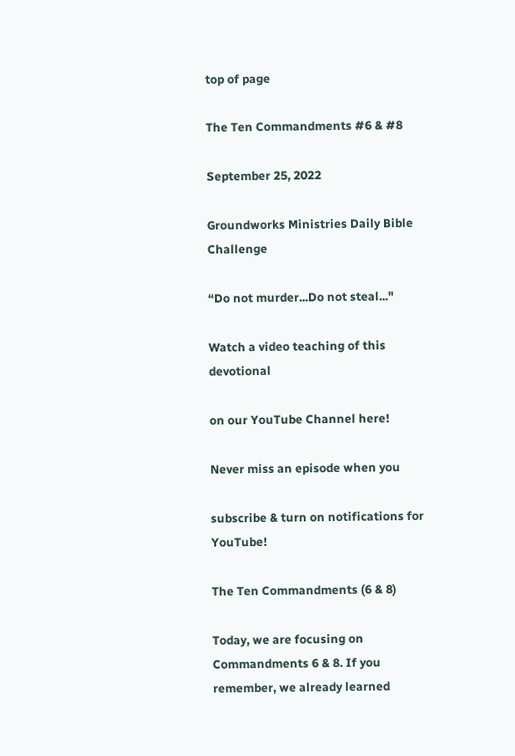top of page

The Ten Commandments #6 & #8

September 25, 2022

Groundworks Ministries Daily Bible Challenge

“Do not murder...Do not steal..."

Watch a video teaching of this devotional

on our YouTube Channel here!

Never miss an episode when you

subscribe & turn on notifications for YouTube!

The Ten Commandments (6 & 8)

Today, we are focusing on Commandments 6 & 8. If you remember, we already learned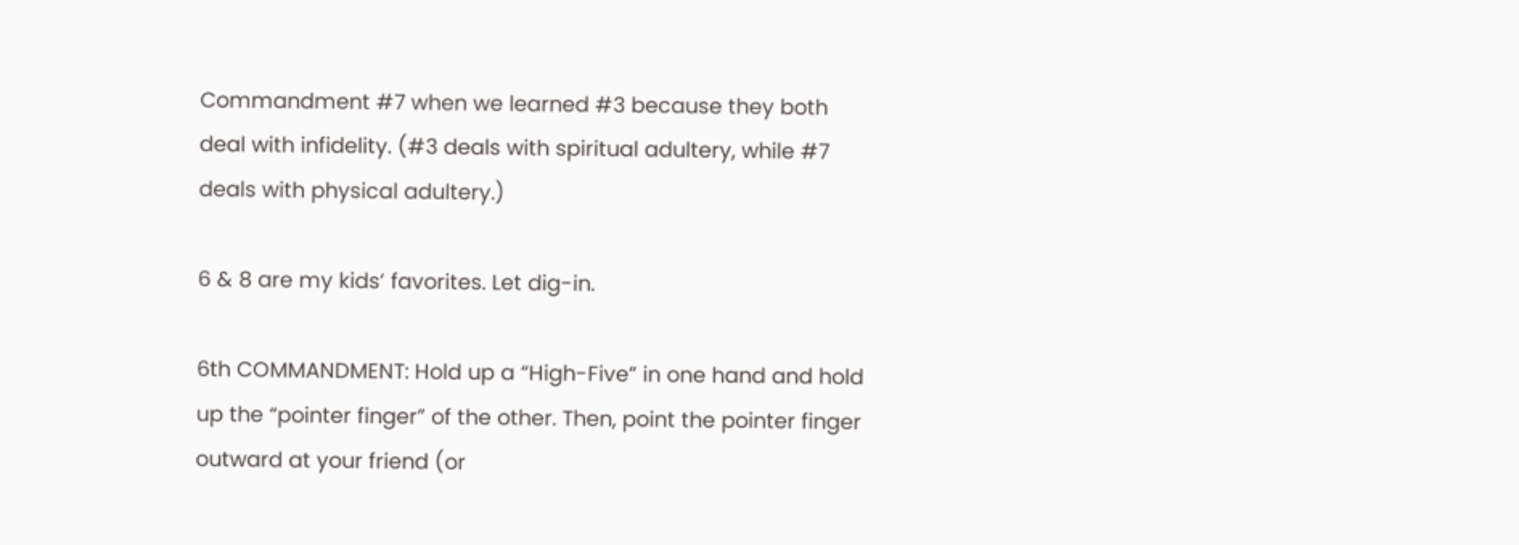Commandment #7 when we learned #3 because they both deal with infidelity. (#3 deals with spiritual adultery, while #7 deals with physical adultery.)

6 & 8 are my kids’ favorites. Let dig-in.

6th COMMANDMENT: Hold up a “High-Five” in one hand and hold up the “pointer finger” of the other. Then, point the pointer finger outward at your friend (or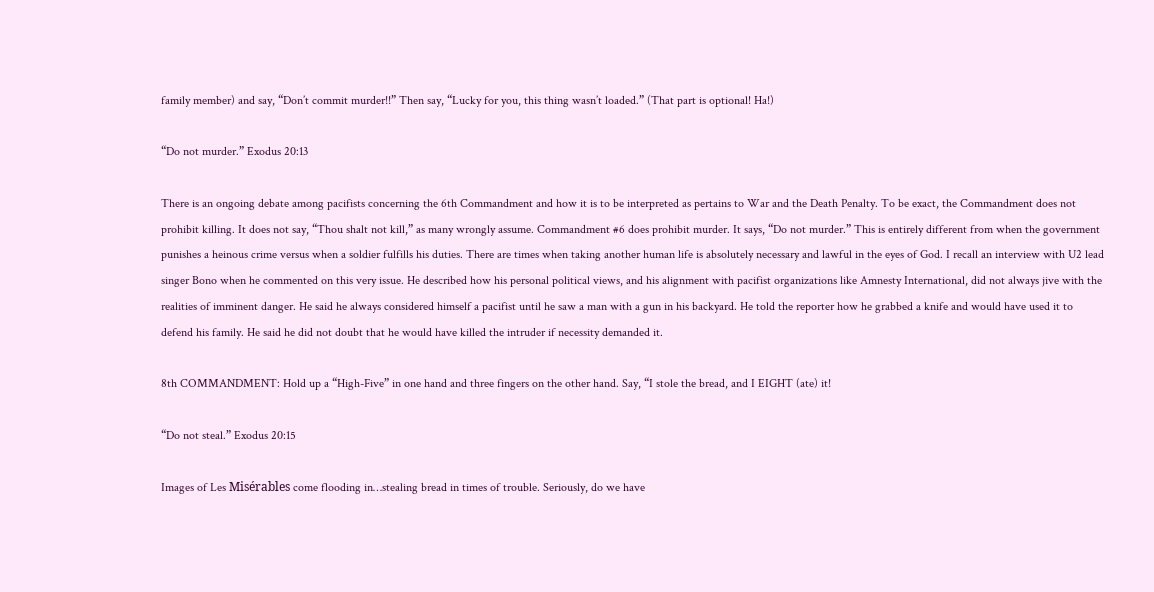family member) and say, “Don’t commit murder!!” Then say, “Lucky for you, this thing wasn’t loaded.” (That part is optional! Ha!)

“Do not murder.” Exodus 20:13

There is an ongoing debate among pacifists concerning the 6th Commandment and how it is to be interpreted as pertains to War and the Death Penalty. To be exact, the Commandment does not prohibit killing. It does not say, “Thou shalt not kill,” as many wrongly assume. Commandment #6 does prohibit murder. It says, “Do not murder.” This is entirely different from when the government punishes a heinous crime versus when a soldier fulfills his duties. There are times when taking another human life is absolutely necessary and lawful in the eyes of God. I recall an interview with U2 lead singer Bono when he commented on this very issue. He described how his personal political views, and his alignment with pacifist organizations like Amnesty International, did not always jive with the realities of imminent danger. He said he always considered himself a pacifist until he saw a man with a gun in his backyard. He told the reporter how he grabbed a knife and would have used it to defend his family. He said he did not doubt that he would have killed the intruder if necessity demanded it.

8th COMMANDMENT: Hold up a “High-Five” in one hand and three fingers on the other hand. Say, “I stole the bread, and I EIGHT (ate) it!

“Do not steal.” Exodus 20:15

Images of Les Misérables come flooding in…stealing bread in times of trouble. Seriously, do we have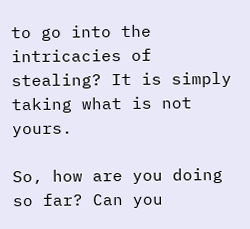to go into the intricacies of stealing? It is simply taking what is not yours.

So, how are you doing so far? Can you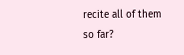recite all of them so far?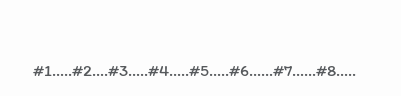#1…..#2….#3…..#4…..#5…..#6……#7……#8…..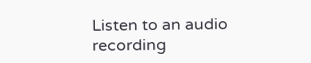Listen to an audio recording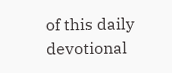of this daily devotional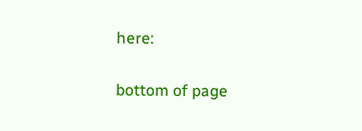here:

bottom of page